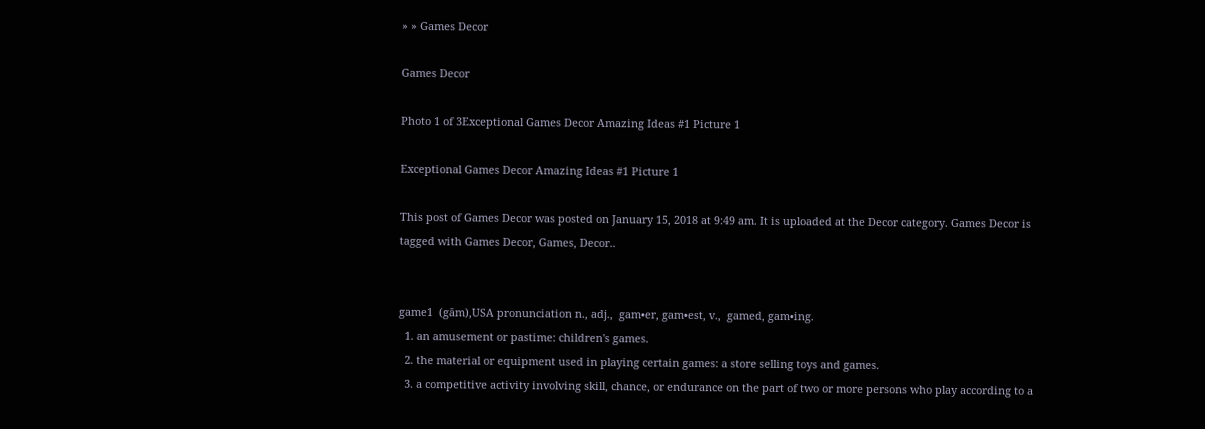» » Games Decor

Games Decor

Photo 1 of 3Exceptional Games Decor Amazing Ideas #1 Picture 1

Exceptional Games Decor Amazing Ideas #1 Picture 1

This post of Games Decor was posted on January 15, 2018 at 9:49 am. It is uploaded at the Decor category. Games Decor is tagged with Games Decor, Games, Decor..


game1  (gām),USA pronunciation n., adj.,  gam•er, gam•est, v.,  gamed, gam•ing.
  1. an amusement or pastime: children's games.
  2. the material or equipment used in playing certain games: a store selling toys and games.
  3. a competitive activity involving skill, chance, or endurance on the part of two or more persons who play according to a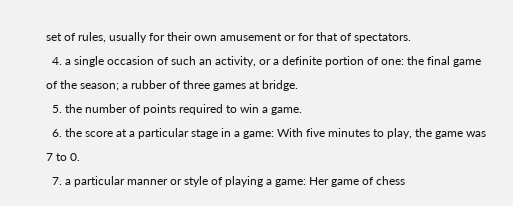set of rules, usually for their own amusement or for that of spectators.
  4. a single occasion of such an activity, or a definite portion of one: the final game of the season; a rubber of three games at bridge.
  5. the number of points required to win a game.
  6. the score at a particular stage in a game: With five minutes to play, the game was 7 to 0.
  7. a particular manner or style of playing a game: Her game of chess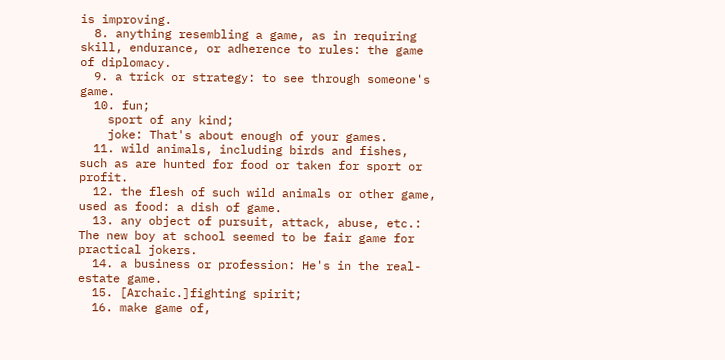is improving.
  8. anything resembling a game, as in requiring skill, endurance, or adherence to rules: the game of diplomacy.
  9. a trick or strategy: to see through someone's game.
  10. fun;
    sport of any kind;
    joke: That's about enough of your games.
  11. wild animals, including birds and fishes, such as are hunted for food or taken for sport or profit.
  12. the flesh of such wild animals or other game, used as food: a dish of game.
  13. any object of pursuit, attack, abuse, etc.: The new boy at school seemed to be fair game for practical jokers.
  14. a business or profession: He's in the real-estate game.
  15. [Archaic.]fighting spirit;
  16. make game of,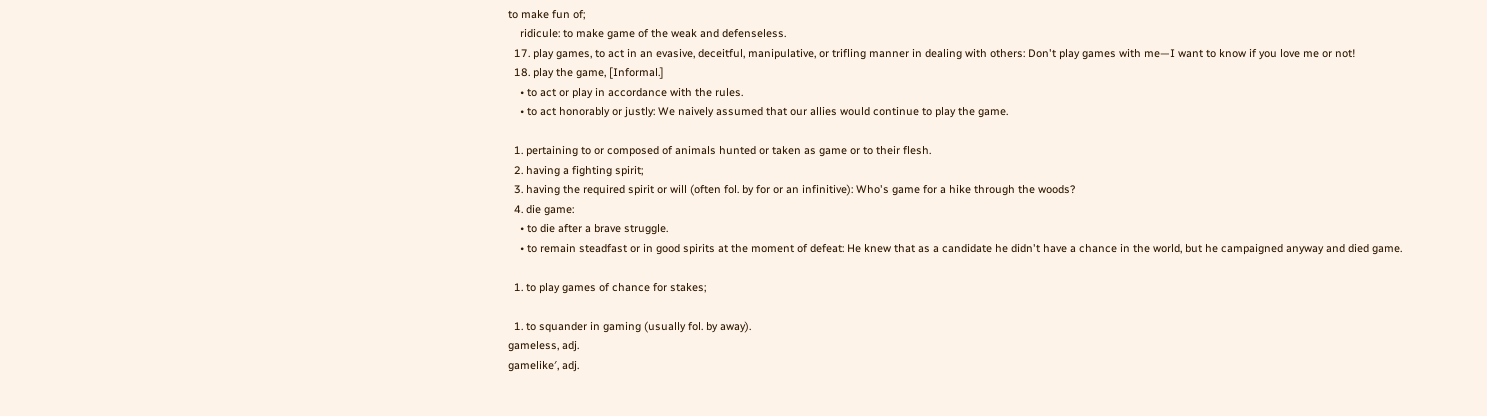to make fun of;
    ridicule: to make game of the weak and defenseless.
  17. play games, to act in an evasive, deceitful, manipulative, or trifling manner in dealing with others: Don't play games with me—I want to know if you love me or not!
  18. play the game, [Informal.]
    • to act or play in accordance with the rules.
    • to act honorably or justly: We naively assumed that our allies would continue to play the game.

  1. pertaining to or composed of animals hunted or taken as game or to their flesh.
  2. having a fighting spirit;
  3. having the required spirit or will (often fol. by for or an infinitive): Who's game for a hike through the woods?
  4. die game:
    • to die after a brave struggle.
    • to remain steadfast or in good spirits at the moment of defeat: He knew that as a candidate he didn't have a chance in the world, but he campaigned anyway and died game.

  1. to play games of chance for stakes;

  1. to squander in gaming (usually fol. by away).
gameless, adj.
gamelike′, adj.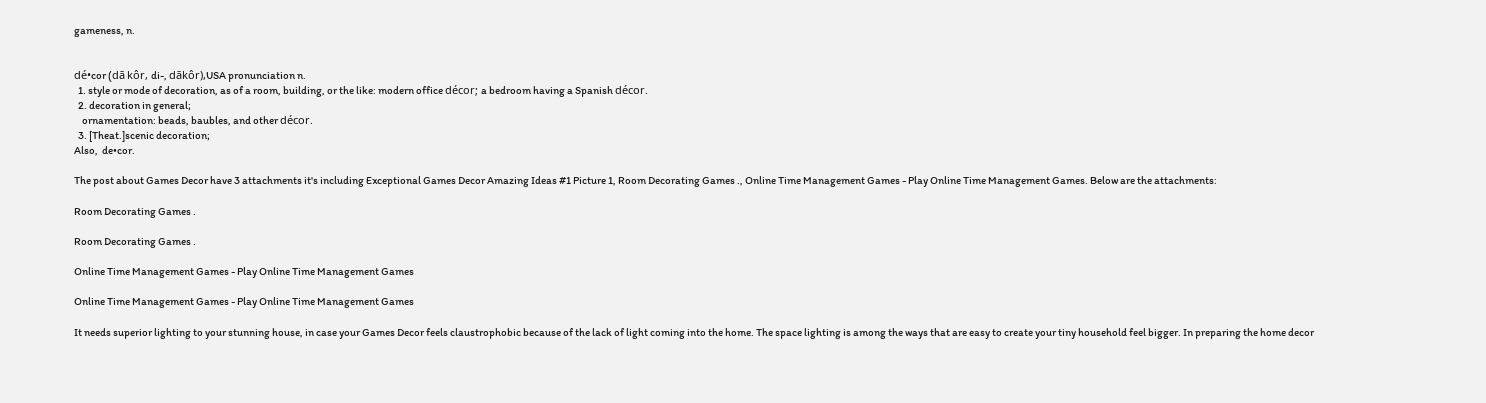gameness, n.


dé•cor (dā kôr, di-, dākôr),USA pronunciation n.
  1. style or mode of decoration, as of a room, building, or the like: modern office décor; a bedroom having a Spanish décor.
  2. decoration in general;
    ornamentation: beads, baubles, and other décor.
  3. [Theat.]scenic decoration;
Also,  de•cor.

The post about Games Decor have 3 attachments it's including Exceptional Games Decor Amazing Ideas #1 Picture 1, Room Decorating Games ., Online Time Management Games - Play Online Time Management Games. Below are the attachments:

Room Decorating Games .

Room Decorating Games .

Online Time Management Games - Play Online Time Management Games

Online Time Management Games - Play Online Time Management Games

It needs superior lighting to your stunning house, in case your Games Decor feels claustrophobic because of the lack of light coming into the home. The space lighting is among the ways that are easy to create your tiny household feel bigger. In preparing the home decor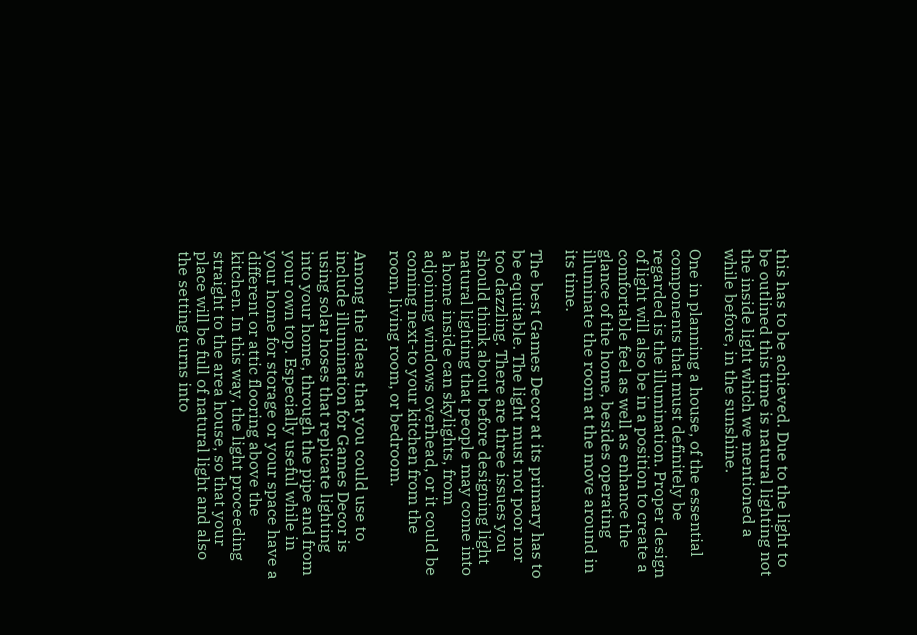this has to be achieved. Due to the light to be outlined this time is natural lighting not the inside light which we mentioned a while before, in the sunshine.

One in planning a house, of the essential components that must definitely be regarded is the illumination. Proper design of light will also be in a position to create a comfortable feel as well as enhance the glance of the home, besides operating illuminate the room at the move around in its time.

The best Games Decor at its primary has to be equitable. The light must not poor nor too dazzling. There are three issues you should think about before designing light natural lighting that people may come into a home inside can skylights, from adjoining windows overhead, or it could be coming next-to your kitchen from the room, living room, or bedroom.

Among the ideas that you could use to include illumination for Games Decor is using solar hoses that replicate lighting into your home, through the pipe and from your own top. Especially useful while in your home for storage or your space have a different or attic flooring above the kitchen. In this way, the light proceeding straight to the area house, so that your place will be full of natural light and also the setting turns into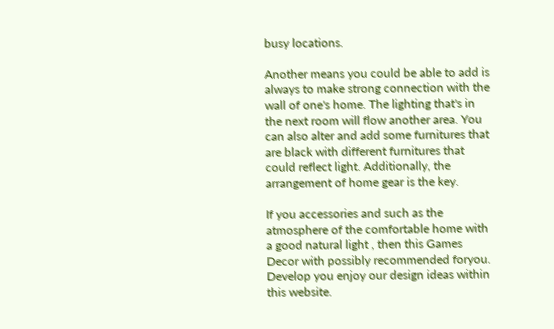busy locations.

Another means you could be able to add is always to make strong connection with the wall of one's home. The lighting that's in the next room will flow another area. You can also alter and add some furnitures that are black with different furnitures that could reflect light. Additionally, the arrangement of home gear is the key.

If you accessories and such as the atmosphere of the comfortable home with a good natural light , then this Games Decor with possibly recommended foryou. Develop you enjoy our design ideas within this website.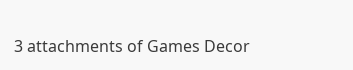3 attachments of Games Decor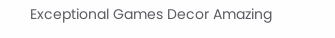Exceptional Games Decor Amazing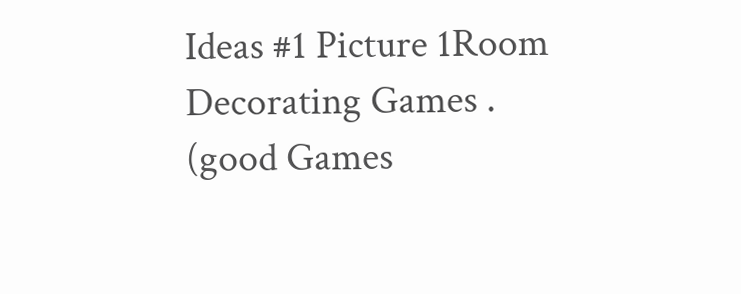Ideas #1 Picture 1Room Decorating Games . (good Games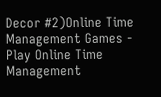Decor #2)Online Time Management Games - Play Online Time Management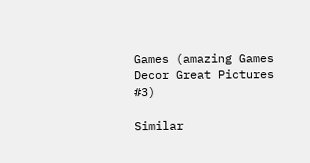Games (amazing Games Decor Great Pictures #3)

Similar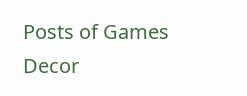Posts of Games Decor